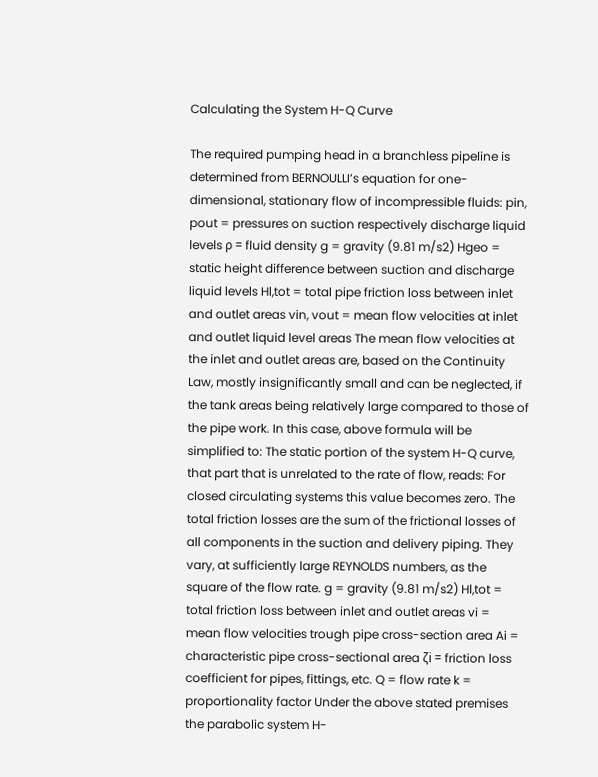Calculating the System H-Q Curve

The required pumping head in a branchless pipeline is determined from BERNOULLI’s equation for one-dimensional, stationary flow of incompressible fluids: pin, pout = pressures on suction respectively discharge liquid levels ρ = fluid density g = gravity (9.81 m/s2) Hgeo = static height difference between suction and discharge liquid levels Hl,tot = total pipe friction loss between inlet and outlet areas vin, vout = mean flow velocities at inlet and outlet liquid level areas The mean flow velocities at the inlet and outlet areas are, based on the Continuity Law, mostly insignificantly small and can be neglected, if the tank areas being relatively large compared to those of the pipe work. In this case, above formula will be simplified to: The static portion of the system H-Q curve, that part that is unrelated to the rate of flow, reads: For closed circulating systems this value becomes zero. The total friction losses are the sum of the frictional losses of all components in the suction and delivery piping. They vary, at sufficiently large REYNOLDS numbers, as the square of the flow rate. g = gravity (9.81 m/s2) Hl,tot = total friction loss between inlet and outlet areas vi = mean flow velocities trough pipe cross-section area Ai = characteristic pipe cross-sectional area ζi = friction loss coefficient for pipes, fittings, etc. Q = flow rate k = proportionality factor Under the above stated premises the parabolic system H-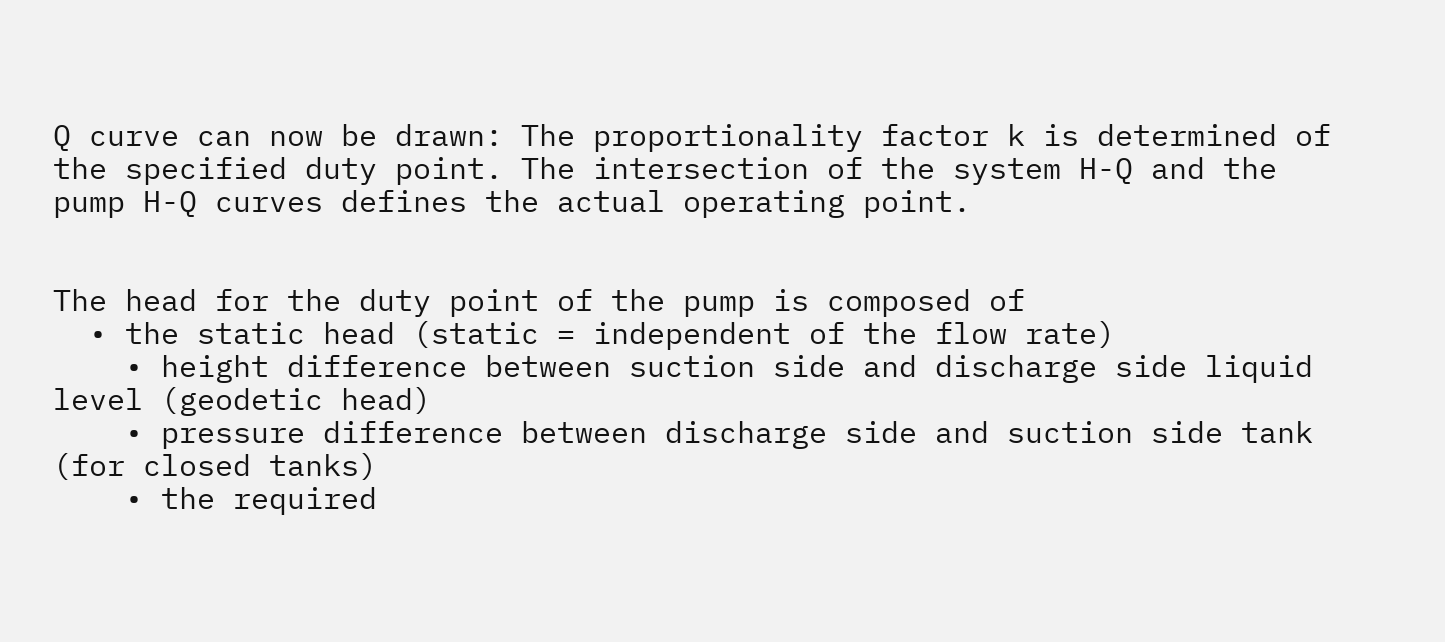Q curve can now be drawn: The proportionality factor k is determined of the specified duty point. The intersection of the system H-Q and the pump H-Q curves defines the actual operating point.


The head for the duty point of the pump is composed of
  • the static head (static = independent of the flow rate)
    • height difference between suction side and discharge side liquid level (geodetic head)
    • pressure difference between discharge side and suction side tank (for closed tanks)
    • the required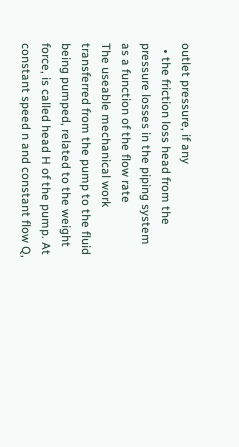outlet pressure, if any
  • the friction loss head from the pressure losses in the piping system as a function of the flow rate
The useable mechanical work transferred from the pump to the fluid being pumped, related to the weight force, is called head H of the pump. At constant speed n and constant flow Q,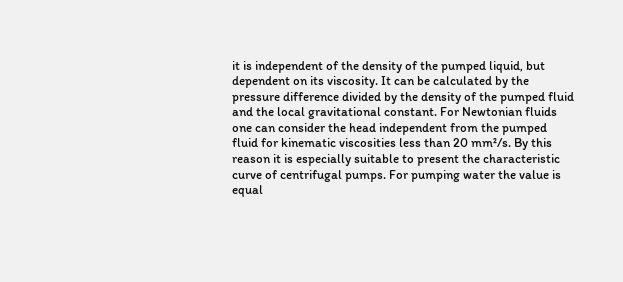it is independent of the density of the pumped liquid, but dependent on its viscosity. It can be calculated by the pressure difference divided by the density of the pumped fluid and the local gravitational constant. For Newtonian fluids one can consider the head independent from the pumped fluid for kinematic viscosities less than 20 mm²/s. By this reason it is especially suitable to present the characteristic curve of centrifugal pumps. For pumping water the value is equal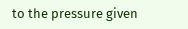to the pressure given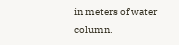in meters of water column.